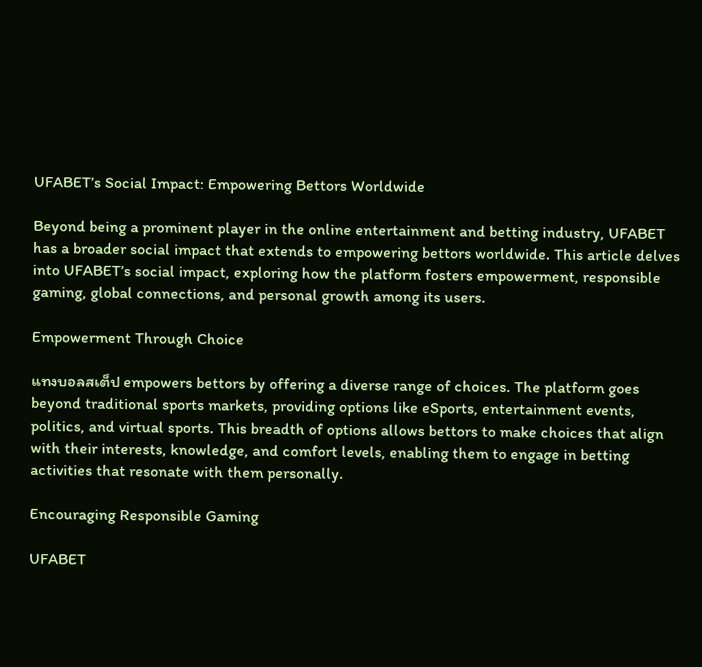UFABET’s Social Impact: Empowering Bettors Worldwide

Beyond being a prominent player in the online entertainment and betting industry, UFABET has a broader social impact that extends to empowering bettors worldwide. This article delves into UFABET’s social impact, exploring how the platform fosters empowerment, responsible gaming, global connections, and personal growth among its users.

Empowerment Through Choice

แทงบอลสเต็ป empowers bettors by offering a diverse range of choices. The platform goes beyond traditional sports markets, providing options like eSports, entertainment events, politics, and virtual sports. This breadth of options allows bettors to make choices that align with their interests, knowledge, and comfort levels, enabling them to engage in betting activities that resonate with them personally.

Encouraging Responsible Gaming

UFABET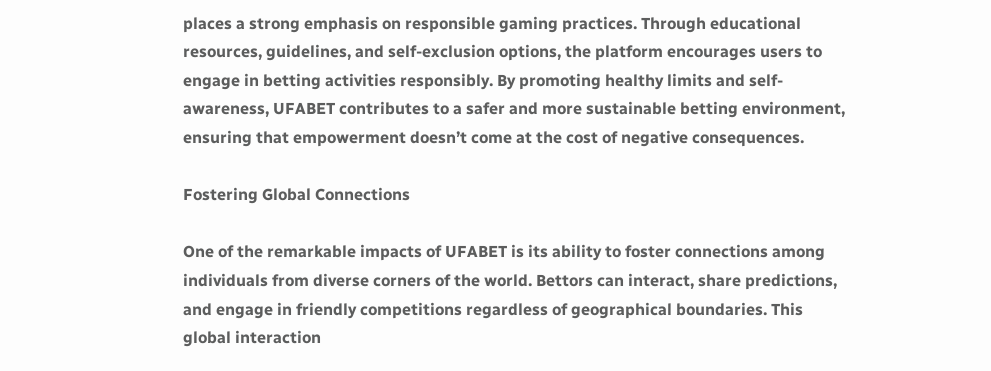places a strong emphasis on responsible gaming practices. Through educational resources, guidelines, and self-exclusion options, the platform encourages users to engage in betting activities responsibly. By promoting healthy limits and self-awareness, UFABET contributes to a safer and more sustainable betting environment, ensuring that empowerment doesn’t come at the cost of negative consequences.

Fostering Global Connections

One of the remarkable impacts of UFABET is its ability to foster connections among individuals from diverse corners of the world. Bettors can interact, share predictions, and engage in friendly competitions regardless of geographical boundaries. This global interaction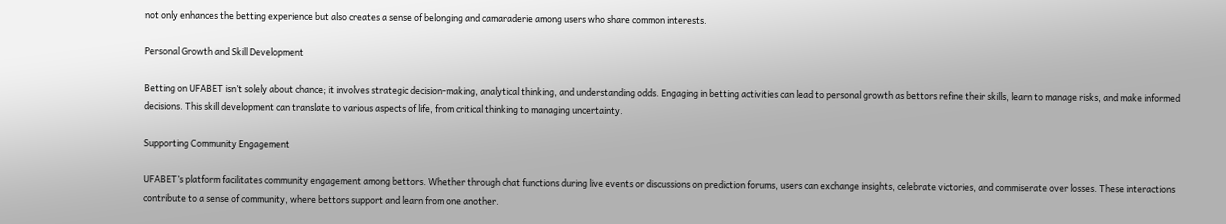not only enhances the betting experience but also creates a sense of belonging and camaraderie among users who share common interests.

Personal Growth and Skill Development

Betting on UFABET isn’t solely about chance; it involves strategic decision-making, analytical thinking, and understanding odds. Engaging in betting activities can lead to personal growth as bettors refine their skills, learn to manage risks, and make informed decisions. This skill development can translate to various aspects of life, from critical thinking to managing uncertainty.

Supporting Community Engagement

UFABET’s platform facilitates community engagement among bettors. Whether through chat functions during live events or discussions on prediction forums, users can exchange insights, celebrate victories, and commiserate over losses. These interactions contribute to a sense of community, where bettors support and learn from one another.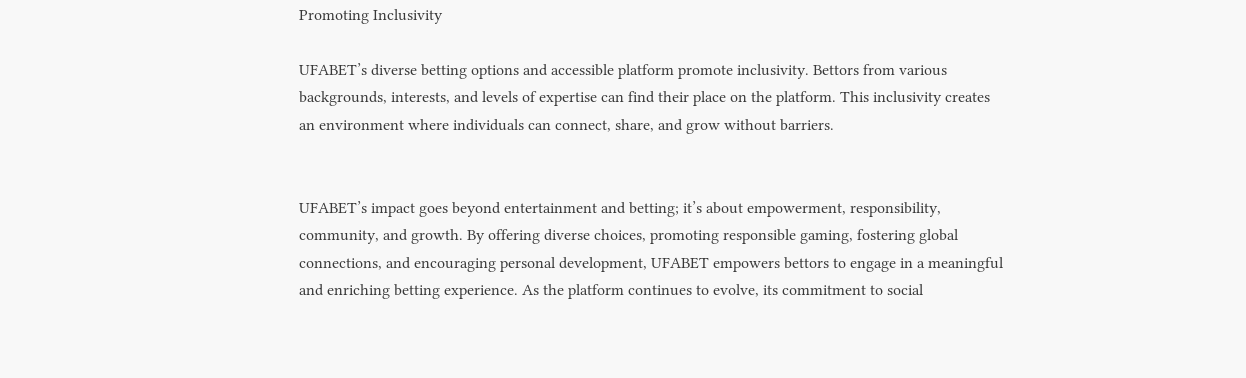Promoting Inclusivity

UFABET’s diverse betting options and accessible platform promote inclusivity. Bettors from various backgrounds, interests, and levels of expertise can find their place on the platform. This inclusivity creates an environment where individuals can connect, share, and grow without barriers.


UFABET’s impact goes beyond entertainment and betting; it’s about empowerment, responsibility, community, and growth. By offering diverse choices, promoting responsible gaming, fostering global connections, and encouraging personal development, UFABET empowers bettors to engage in a meaningful and enriching betting experience. As the platform continues to evolve, its commitment to social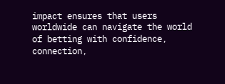impact ensures that users worldwide can navigate the world of betting with confidence, connection,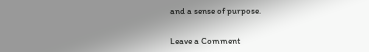and a sense of purpose.


Leave a Comment